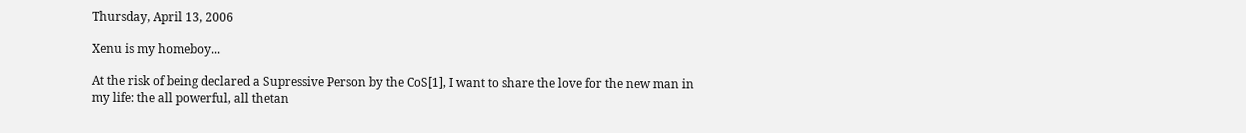Thursday, April 13, 2006

Xenu is my homeboy...

At the risk of being declared a Supressive Person by the CoS[1], I want to share the love for the new man in my life: the all powerful, all thetan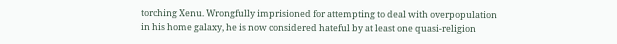torching Xenu. Wrongfully imprisioned for attempting to deal with overpopulation in his home galaxy, he is now considered hateful by at least one quasi-religion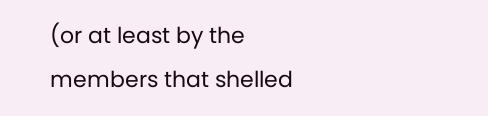(or at least by the members that shelled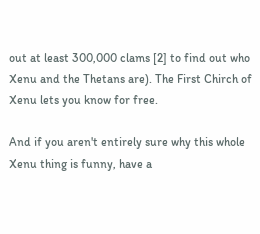out at least 300,000 clams [2] to find out who Xenu and the Thetans are). The First Chirch of Xenu lets you know for free.

And if you aren't entirely sure why this whole Xenu thing is funny, have a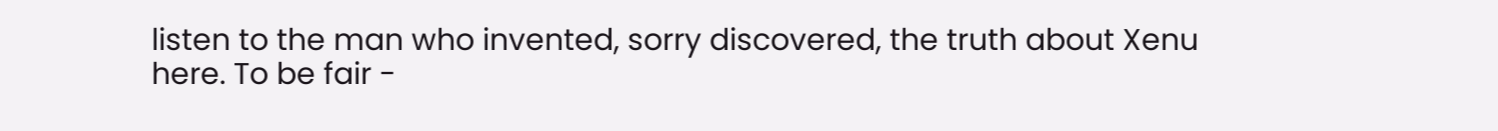listen to the man who invented, sorry discovered, the truth about Xenu here. To be fair -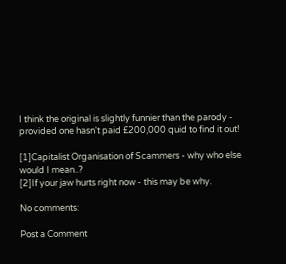I think the original is slightly funnier than the parody - provided one hasn't paid £200,000 quid to find it out!

[1]Capitalist Organisation of Scammers - why who else would I mean..?
[2]If your jaw hurts right now - this may be why.

No comments:

Post a Comment